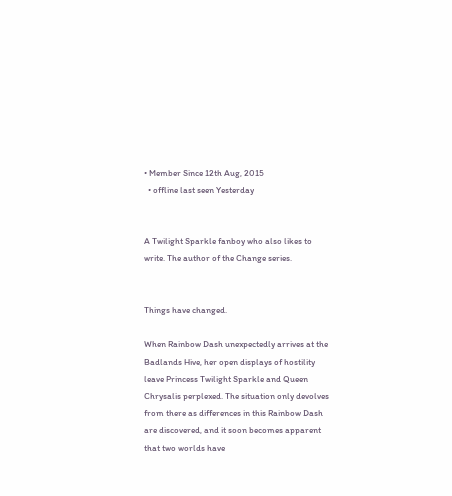• Member Since 12th Aug, 2015
  • offline last seen Yesterday


A Twilight Sparkle fanboy who also likes to write. The author of the Change series.


Things have changed.

When Rainbow Dash unexpectedly arrives at the Badlands Hive, her open displays of hostility leave Princess Twilight Sparkle and Queen Chrysalis perplexed. The situation only devolves from there as differences in this Rainbow Dash are discovered, and it soon becomes apparent that two worlds have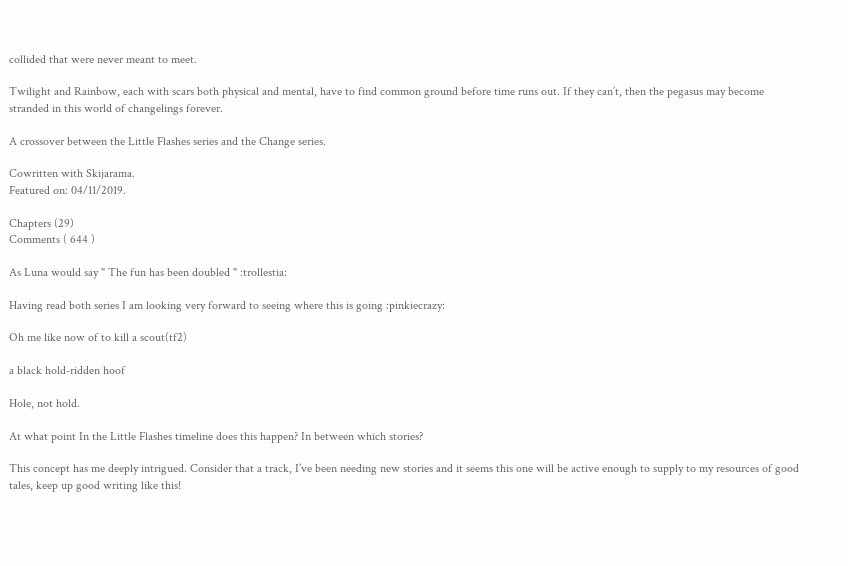collided that were never meant to meet.

Twilight and Rainbow, each with scars both physical and mental, have to find common ground before time runs out. If they can’t, then the pegasus may become stranded in this world of changelings forever.

A crossover between the Little Flashes series and the Change series.

Cowritten with Skijarama.
Featured on: 04/11/2019.

Chapters (29)
Comments ( 644 )

As Luna would say " The fun has been doubled " :trollestia:

Having read both series I am looking very forward to seeing where this is going :pinkiecrazy:

Oh me like now of to kill a scout(tf2)

a black hold-ridden hoof

Hole, not hold.

At what point In the Little Flashes timeline does this happen? In between which stories?

This concept has me deeply intrigued. Consider that a track, I’ve been needing new stories and it seems this one will be active enough to supply to my resources of good tales, keep up good writing like this!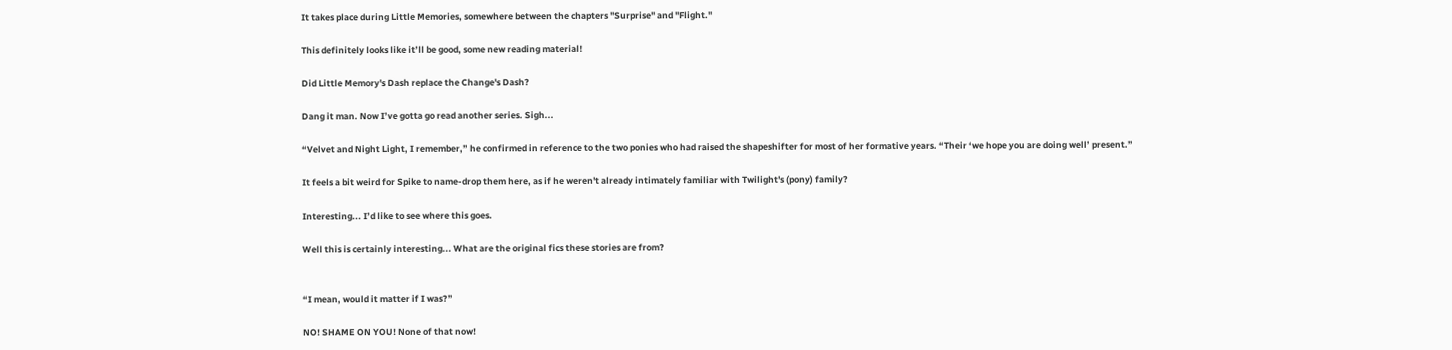It takes place during Little Memories, somewhere between the chapters "Surprise" and "Flight."

This definitely looks like it’ll be good, some new reading material!

Did Little Memory's Dash replace the Change's Dash?

Dang it man. Now I’ve gotta go read another series. Sigh...

“Velvet and Night Light, I remember,” he confirmed in reference to the two ponies who had raised the shapeshifter for most of her formative years. “Their ‘we hope you are doing well’ present.”

It feels a bit weird for Spike to name-drop them here, as if he weren't already intimately familiar with Twilight's (pony) family?

Interesting... I’d like to see where this goes.

Well this is certainly interesting... What are the original fics these stories are from?


“I mean, would it matter if I was?”

NO! SHAME ON YOU! None of that now!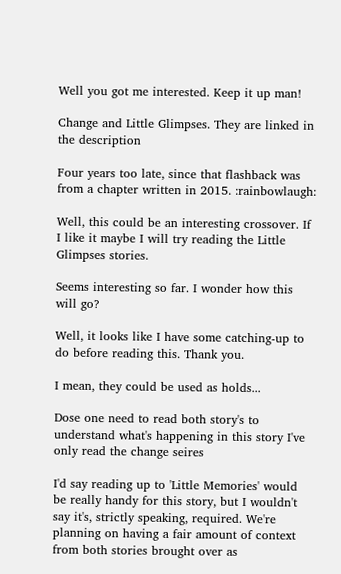Well you got me interested. Keep it up man!

Change and Little Glimpses. They are linked in the description

Four years too late, since that flashback was from a chapter written in 2015. :rainbowlaugh:

Well, this could be an interesting crossover. If I like it maybe I will try reading the Little Glimpses stories.

Seems interesting so far. I wonder how this will go?

Well, it looks like I have some catching-up to do before reading this. Thank you.

I mean, they could be used as holds...

Dose one need to read both story's to understand what's happening in this story I've only read the change seires

I'd say reading up to 'Little Memories' would be really handy for this story, but I wouldn't say it's, strictly speaking, required. We're planning on having a fair amount of context from both stories brought over as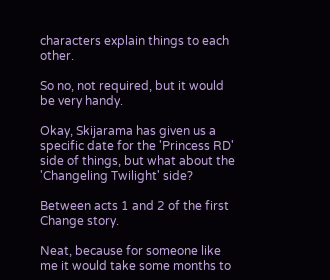characters explain things to each other.

So no, not required, but it would be very handy.

Okay, Skijarama has given us a specific date for the 'Princess RD' side of things, but what about the 'Changeling Twilight' side?

Between acts 1 and 2 of the first Change story.

Neat, because for someone like me it would take some months to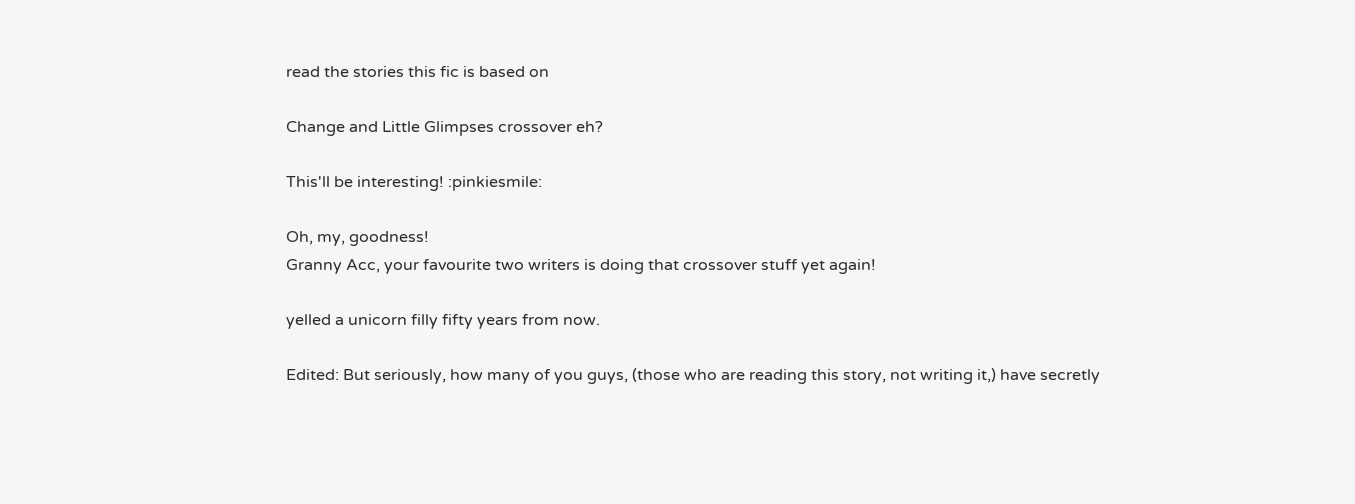read the stories this fic is based on

Change and Little Glimpses crossover eh?

This'll be interesting! :pinkiesmile:

Oh, my, goodness!
Granny Acc, your favourite two writers is doing that crossover stuff yet again!

yelled a unicorn filly fifty years from now.

Edited: But seriously, how many of you guys, (those who are reading this story, not writing it,) have secretly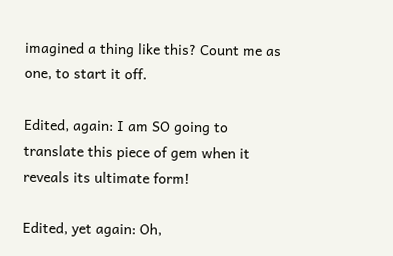imagined a thing like this? Count me as one, to start it off.

Edited, again: I am SO going to translate this piece of gem when it reveals its ultimate form!

Edited, yet again: Oh,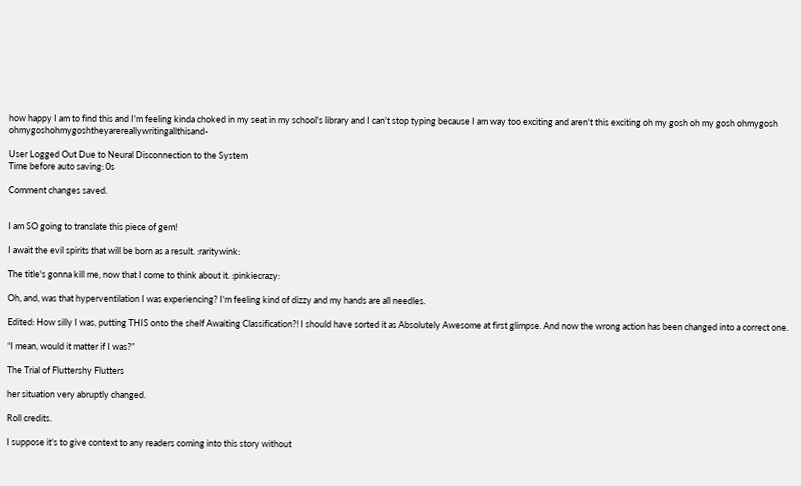how happy I am to find this and I'm feeling kinda choked in my seat in my school's library and I can't stop typing because I am way too exciting and aren't this exciting oh my gosh oh my gosh ohmygosh ohmygoshohmygoshtheyarereallywritingallthisand-

User Logged Out Due to Neural Disconnection to the System
Time before auto saving: 0s

Comment changes saved.


I am SO going to translate this piece of gem!

I await the evil spirits that will be born as a result. :raritywink:

The title's gonna kill me, now that I come to think about it. :pinkiecrazy:

Oh, and, was that hyperventilation I was experiencing? I'm feeling kind of dizzy and my hands are all needles.

Edited: How silly I was, putting THIS onto the shelf Awaiting Classification?! I should have sorted it as Absolutely Awesome at first glimpse. And now the wrong action has been changed into a correct one.

“I mean, would it matter if I was?”

The Trial of Fluttershy Flutters

her situation very abruptly changed.

Roll credits.

I suppose it's to give context to any readers coming into this story without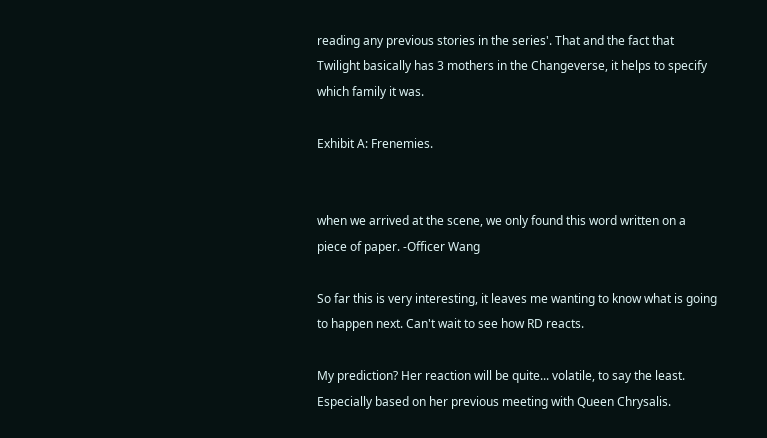reading any previous stories in the series'. That and the fact that Twilight basically has 3 mothers in the Changeverse, it helps to specify which family it was.

Exhibit A: Frenemies.


when we arrived at the scene, we only found this word written on a piece of paper. -Officer Wang

So far this is very interesting, it leaves me wanting to know what is going to happen next. Can't wait to see how RD reacts.

My prediction? Her reaction will be quite... volatile, to say the least. Especially based on her previous meeting with Queen Chrysalis.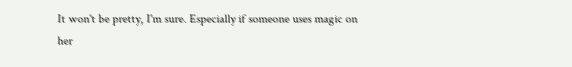It won't be pretty, I'm sure. Especially if someone uses magic on her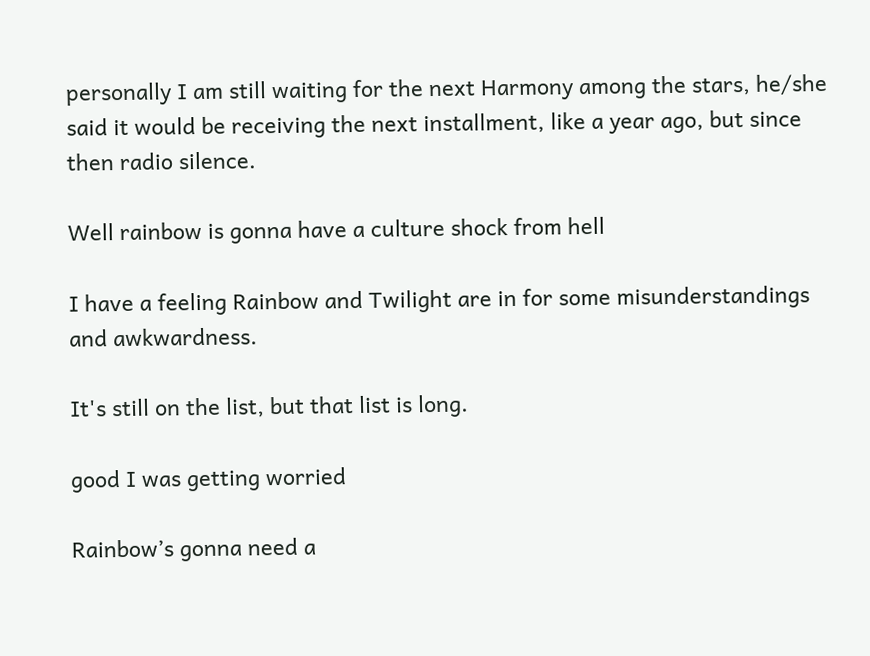personally I am still waiting for the next Harmony among the stars, he/she said it would be receiving the next installment, like a year ago, but since then radio silence.

Well rainbow is gonna have a culture shock from hell

I have a feeling Rainbow and Twilight are in for some misunderstandings and awkwardness.

It's still on the list, but that list is long.

good I was getting worried

Rainbow’s gonna need a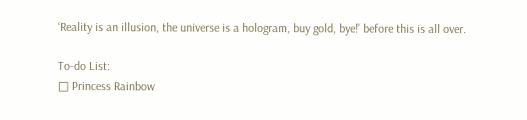‘Reality is an illusion, the universe is a hologram, buy gold, bye!’ before this is all over.

To-do List:
□ Princess Rainbow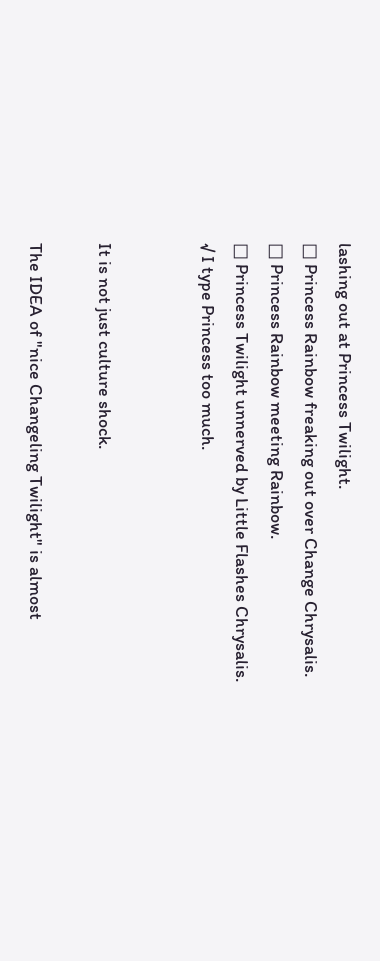lashing out at Princess Twilight.
□ Princess Rainbow freaking out over Change Chrysalis.
□ Princess Rainbow meeting Rainbow.
□ Princess Twilight unnerved by Little Flashes Chrysalis.
√ I type Princess too much.


It is not just culture shock.

The IDEA of "nice Changeling Twilight" is almost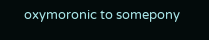oxymoronic to somepony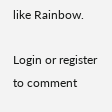like Rainbow.

Login or register to comment